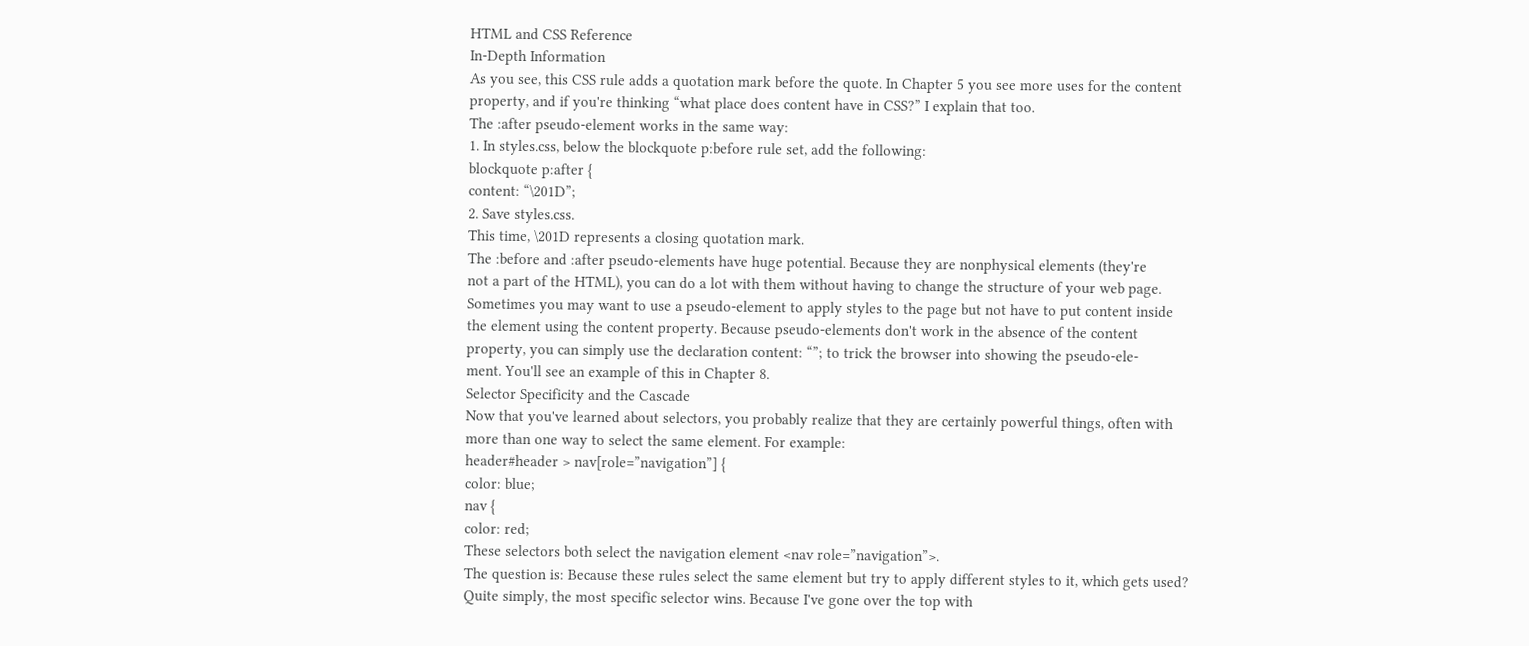HTML and CSS Reference
In-Depth Information
As you see, this CSS rule adds a quotation mark before the quote. In Chapter 5 you see more uses for the content
property, and if you're thinking “what place does content have in CSS?” I explain that too.
The :after pseudo-element works in the same way:
1. In styles.css, below the blockquote p:before rule set, add the following:
blockquote p:after {
content: “\201D”;
2. Save styles.css.
This time, \201D represents a closing quotation mark.
The :before and :after pseudo-elements have huge potential. Because they are nonphysical elements (they're
not a part of the HTML), you can do a lot with them without having to change the structure of your web page.
Sometimes you may want to use a pseudo-element to apply styles to the page but not have to put content inside
the element using the content property. Because pseudo-elements don't work in the absence of the content
property, you can simply use the declaration content: “”; to trick the browser into showing the pseudo-ele-
ment. You'll see an example of this in Chapter 8.
Selector Specificity and the Cascade
Now that you've learned about selectors, you probably realize that they are certainly powerful things, often with
more than one way to select the same element. For example:
header#header > nav[role=”navigation”] {
color: blue;
nav {
color: red;
These selectors both select the navigation element <nav role=”navigation”>.
The question is: Because these rules select the same element but try to apply different styles to it, which gets used?
Quite simply, the most specific selector wins. Because I've gone over the top with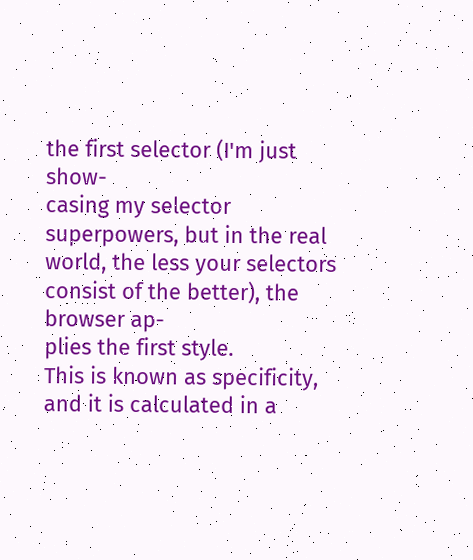the first selector (I'm just show-
casing my selector superpowers, but in the real world, the less your selectors consist of the better), the browser ap-
plies the first style.
This is known as specificity, and it is calculated in a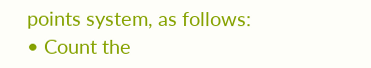points system, as follows:
• Count the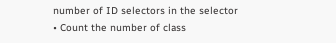number of ID selectors in the selector
• Count the number of class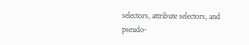selectors, attribute selectors, and pseudo-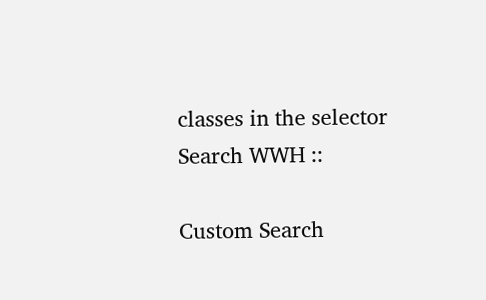classes in the selector
Search WWH ::

Custom Search